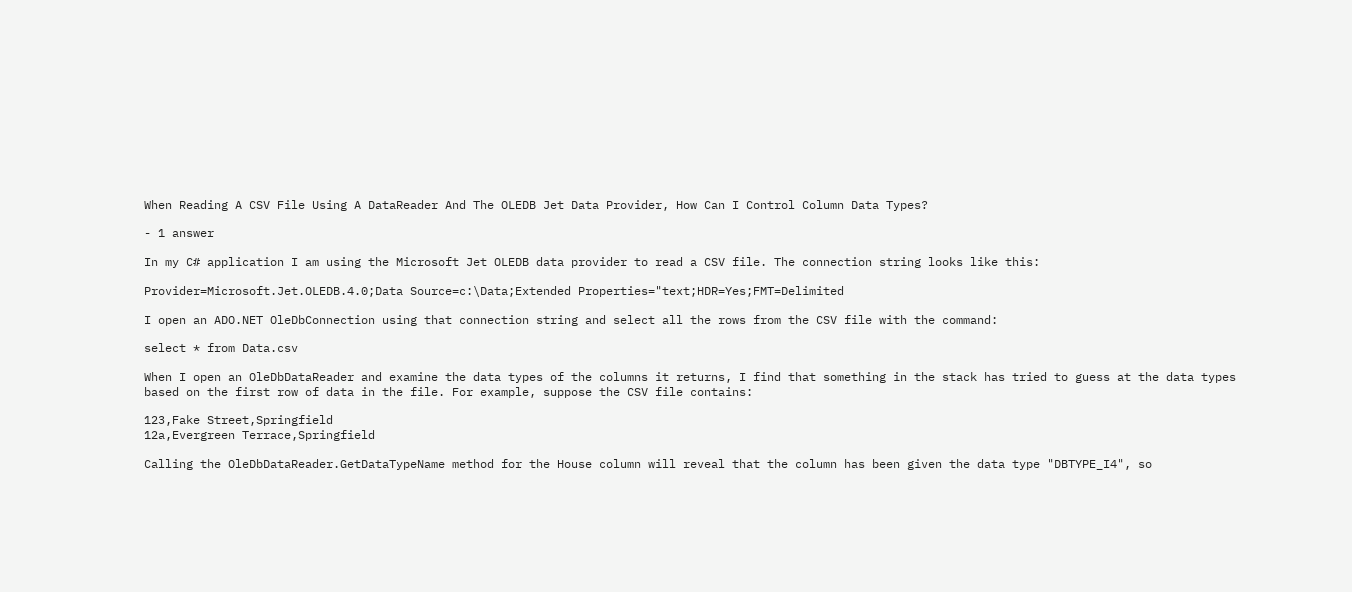When Reading A CSV File Using A DataReader And The OLEDB Jet Data Provider, How Can I Control Column Data Types?

- 1 answer

In my C# application I am using the Microsoft Jet OLEDB data provider to read a CSV file. The connection string looks like this:

Provider=Microsoft.Jet.OLEDB.4.0;Data Source=c:\Data;Extended Properties="text;HDR=Yes;FMT=Delimited

I open an ADO.NET OleDbConnection using that connection string and select all the rows from the CSV file with the command:

select * from Data.csv

When I open an OleDbDataReader and examine the data types of the columns it returns, I find that something in the stack has tried to guess at the data types based on the first row of data in the file. For example, suppose the CSV file contains:

123,Fake Street,Springfield
12a,Evergreen Terrace,Springfield

Calling the OleDbDataReader.GetDataTypeName method for the House column will reveal that the column has been given the data type "DBTYPE_I4", so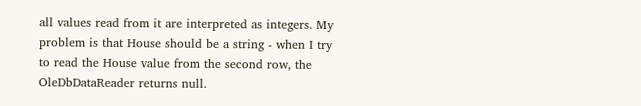all values read from it are interpreted as integers. My problem is that House should be a string - when I try to read the House value from the second row, the OleDbDataReader returns null.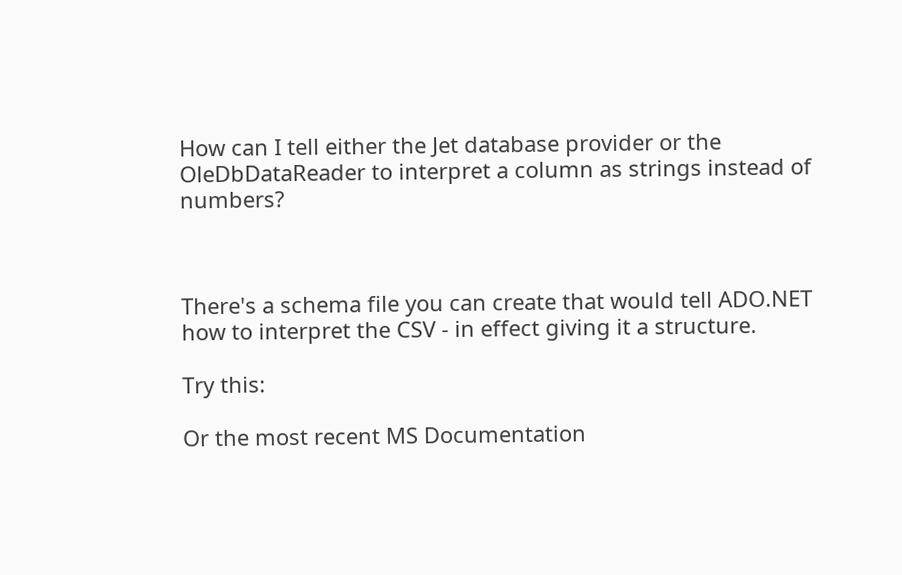How can I tell either the Jet database provider or the OleDbDataReader to interpret a column as strings instead of numbers?



There's a schema file you can create that would tell ADO.NET how to interpret the CSV - in effect giving it a structure.

Try this:

Or the most recent MS Documentation